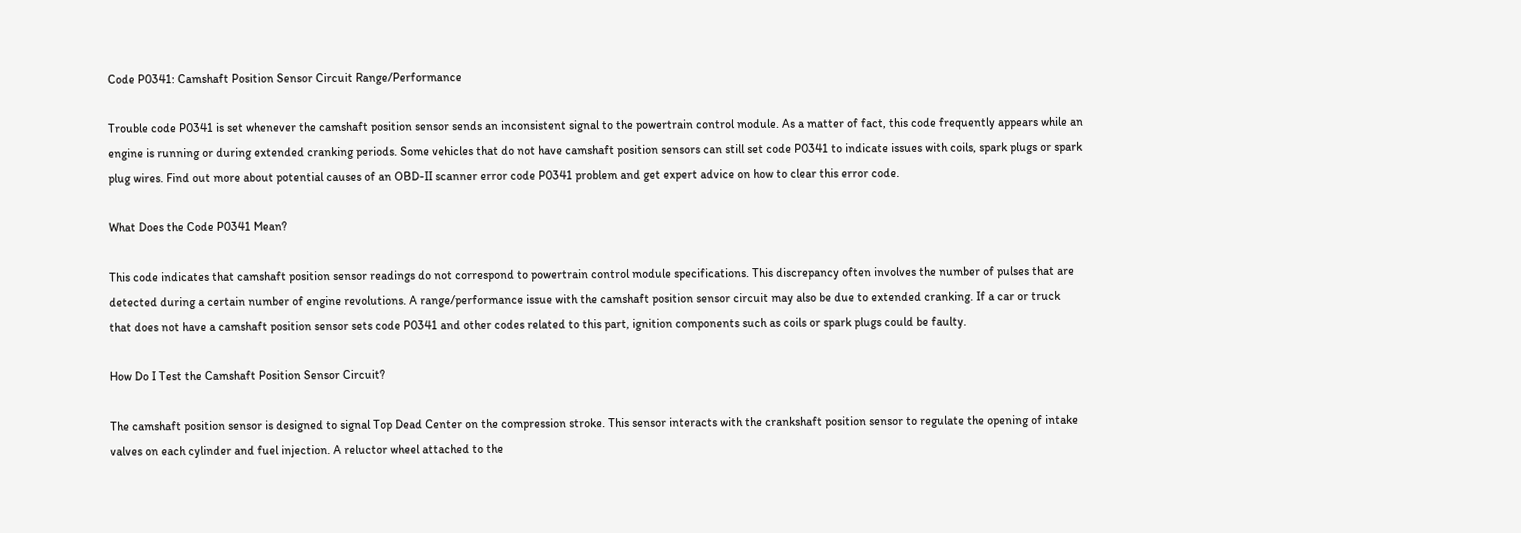Code P0341: Camshaft Position Sensor Circuit Range/Performance

Trouble code P0341 is set whenever the camshaft position sensor sends an inconsistent signal to the powertrain control module. As a matter of fact, this code frequently appears while an engine is running or during extended cranking periods. Some vehicles that do not have camshaft position sensors can still set code P0341 to indicate issues with coils, spark plugs or spark plug wires. Find out more about potential causes of an OBD-II scanner error code P0341 problem and get expert advice on how to clear this error code.

What Does the Code P0341 Mean?

This code indicates that camshaft position sensor readings do not correspond to powertrain control module specifications. This discrepancy often involves the number of pulses that are detected during a certain number of engine revolutions. A range/performance issue with the camshaft position sensor circuit may also be due to extended cranking. If a car or truck that does not have a camshaft position sensor sets code P0341 and other codes related to this part, ignition components such as coils or spark plugs could be faulty.

How Do I Test the Camshaft Position Sensor Circuit?

The camshaft position sensor is designed to signal Top Dead Center on the compression stroke. This sensor interacts with the crankshaft position sensor to regulate the opening of intake valves on each cylinder and fuel injection. A reluctor wheel attached to the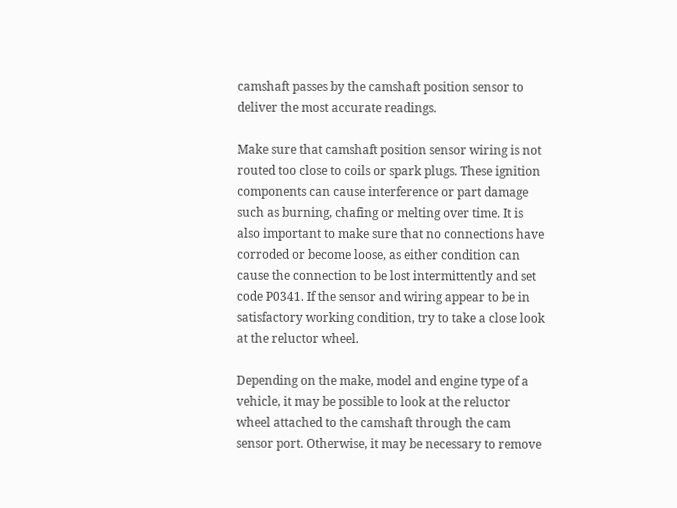camshaft passes by the camshaft position sensor to deliver the most accurate readings.

Make sure that camshaft position sensor wiring is not routed too close to coils or spark plugs. These ignition components can cause interference or part damage such as burning, chafing or melting over time. It is also important to make sure that no connections have corroded or become loose, as either condition can cause the connection to be lost intermittently and set code P0341. If the sensor and wiring appear to be in satisfactory working condition, try to take a close look at the reluctor wheel.

Depending on the make, model and engine type of a vehicle, it may be possible to look at the reluctor wheel attached to the camshaft through the cam sensor port. Otherwise, it may be necessary to remove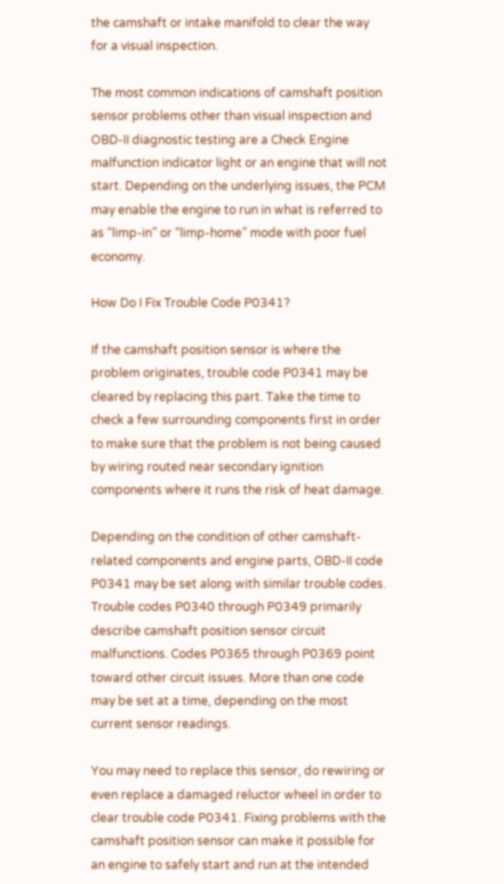the camshaft or intake manifold to clear the way for a visual inspection.

The most common indications of camshaft position sensor problems other than visual inspection and OBD-II diagnostic testing are a Check Engine malfunction indicator light or an engine that will not start. Depending on the underlying issues, the PCM may enable the engine to run in what is referred to as “limp-in” or “limp-home” mode with poor fuel economy.

How Do I Fix Trouble Code P0341?

If the camshaft position sensor is where the problem originates, trouble code P0341 may be cleared by replacing this part. Take the time to check a few surrounding components first in order to make sure that the problem is not being caused by wiring routed near secondary ignition components where it runs the risk of heat damage.

Depending on the condition of other camshaft-related components and engine parts, OBD-II code P0341 may be set along with similar trouble codes. Trouble codes P0340 through P0349 primarily describe camshaft position sensor circuit malfunctions. Codes P0365 through P0369 point toward other circuit issues. More than one code may be set at a time, depending on the most current sensor readings.

You may need to replace this sensor, do rewiring or even replace a damaged reluctor wheel in order to clear trouble code P0341. Fixing problems with the camshaft position sensor can make it possible for an engine to safely start and run at the intended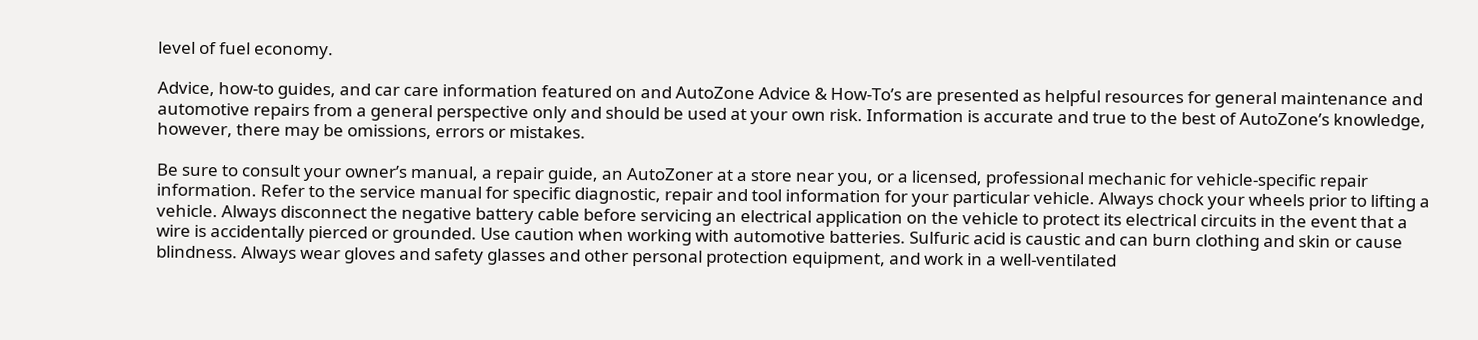level of fuel economy.

Advice, how-to guides, and car care information featured on and AutoZone Advice & How-To’s are presented as helpful resources for general maintenance and automotive repairs from a general perspective only and should be used at your own risk. Information is accurate and true to the best of AutoZone’s knowledge, however, there may be omissions, errors or mistakes.

Be sure to consult your owner’s manual, a repair guide, an AutoZoner at a store near you, or a licensed, professional mechanic for vehicle-specific repair information. Refer to the service manual for specific diagnostic, repair and tool information for your particular vehicle. Always chock your wheels prior to lifting a vehicle. Always disconnect the negative battery cable before servicing an electrical application on the vehicle to protect its electrical circuits in the event that a wire is accidentally pierced or grounded. Use caution when working with automotive batteries. Sulfuric acid is caustic and can burn clothing and skin or cause blindness. Always wear gloves and safety glasses and other personal protection equipment, and work in a well-ventilated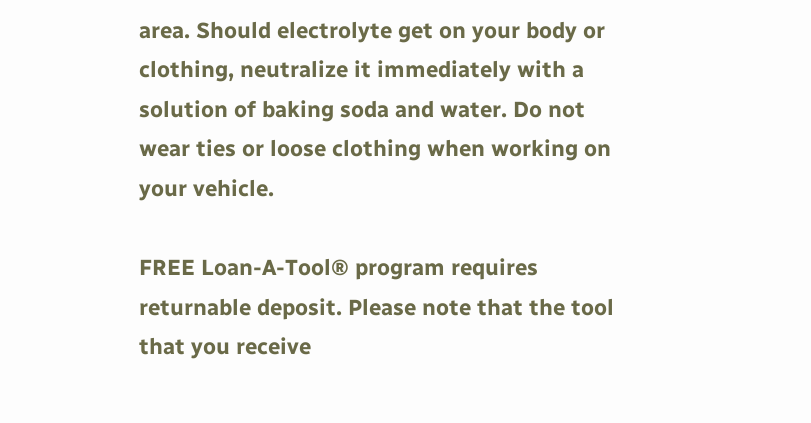area. Should electrolyte get on your body or clothing, neutralize it immediately with a solution of baking soda and water. Do not wear ties or loose clothing when working on your vehicle.

FREE Loan-A-Tool® program requires returnable deposit. Please note that the tool that you receive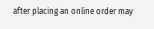after placing an online order may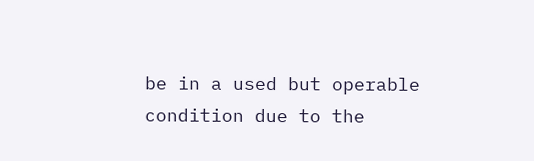be in a used but operable condition due to the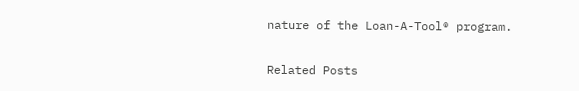nature of the Loan-A-Tool® program.

Related Posts